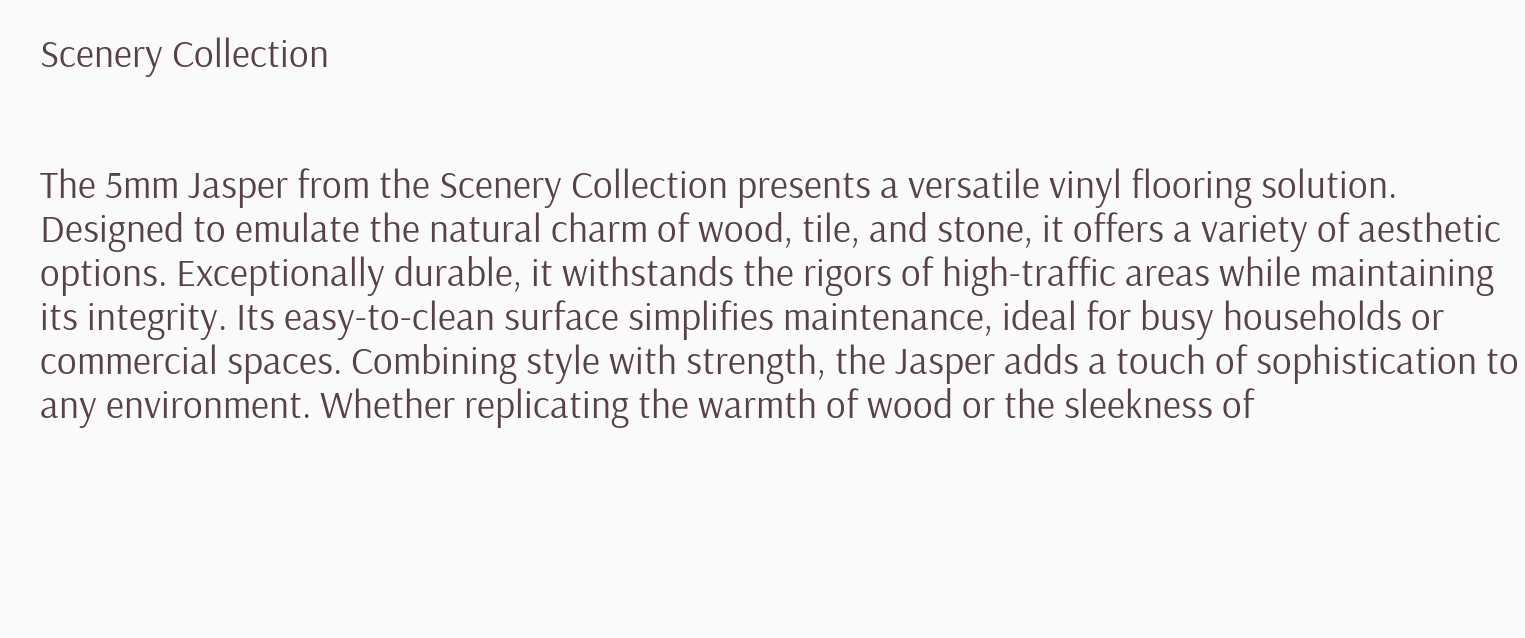Scenery Collection


The 5mm Jasper from the Scenery Collection presents a versatile vinyl flooring solution. Designed to emulate the natural charm of wood, tile, and stone, it offers a variety of aesthetic options. Exceptionally durable, it withstands the rigors of high-traffic areas while maintaining its integrity. Its easy-to-clean surface simplifies maintenance, ideal for busy households or commercial spaces. Combining style with strength, the Jasper adds a touch of sophistication to any environment. Whether replicating the warmth of wood or the sleekness of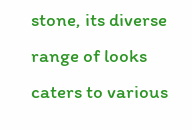stone, its diverse range of looks caters to various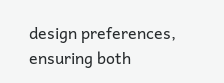design preferences, ensuring both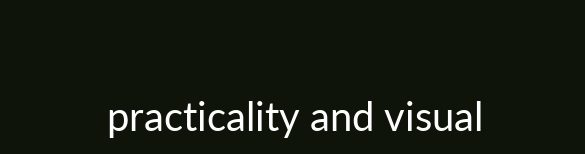practicality and visual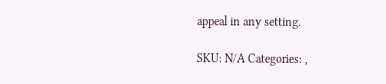appeal in any setting.

SKU: N/A Categories: ,